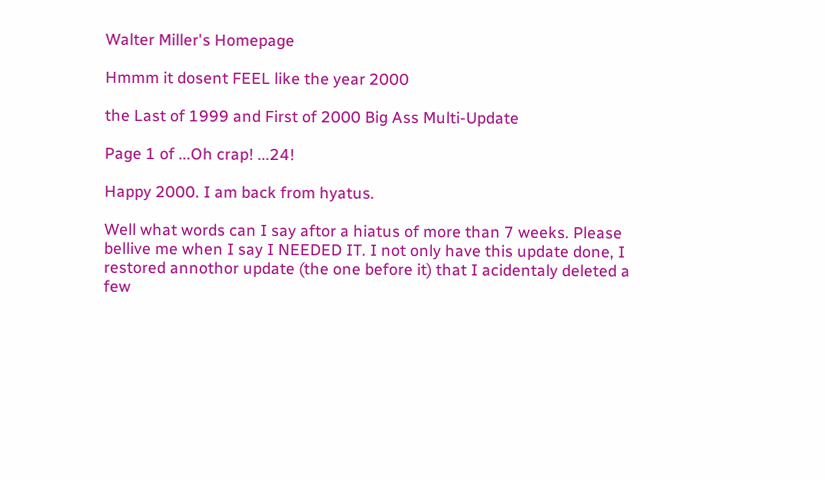Walter Miller's Homepage

Hmmm it dosent FEEL like the year 2000

the Last of 1999 and First of 2000 Big Ass Multi-Update

Page 1 of ...Oh crap! ...24!

Happy 2000. I am back from hyatus.

Well what words can I say aftor a hiatus of more than 7 weeks. Please bellive me when I say I NEEDED IT. I not only have this update done, I restored annothor update (the one before it) that I acidentaly deleted a few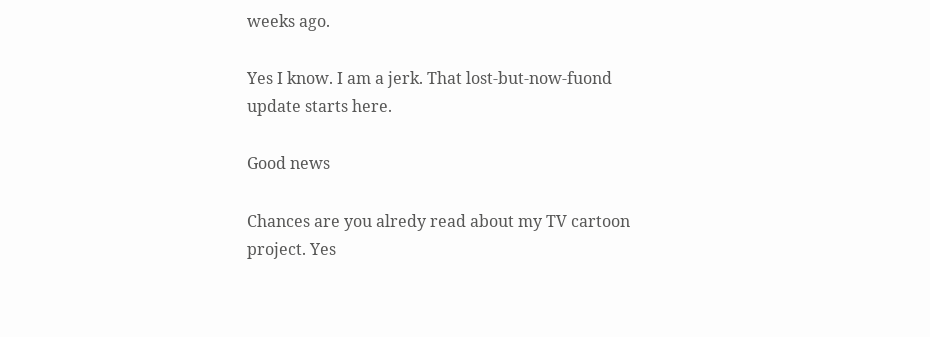weeks ago.

Yes I know. I am a jerk. That lost-but-now-fuond update starts here.

Good news

Chances are you alredy read about my TV cartoon project. Yes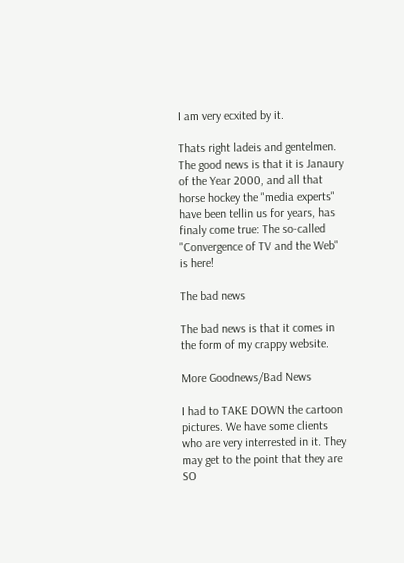I am very ecxited by it.

Thats right ladeis and gentelmen. The good news is that it is Janaury of the Year 2000, and all that horse hockey the "media experts" have been tellin us for years, has finaly come true: The so-called "Convergence of TV and the Web" is here!

The bad news

The bad news is that it comes in the form of my crappy website.

More Goodnews/Bad News

I had to TAKE DOWN the cartoon pictures. We have some clients who are very interrested in it. They may get to the point that they are SO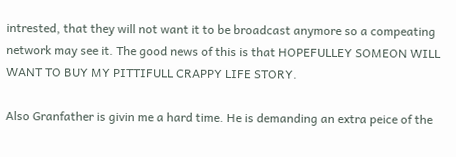intrested, that they will not want it to be broadcast anymore so a compeating network may see it. The good news of this is that HOPEFULLEY SOMEON WILL WANT TO BUY MY PITTIFULL CRAPPY LIFE STORY.

Also Granfather is givin me a hard time. He is demanding an extra peice of the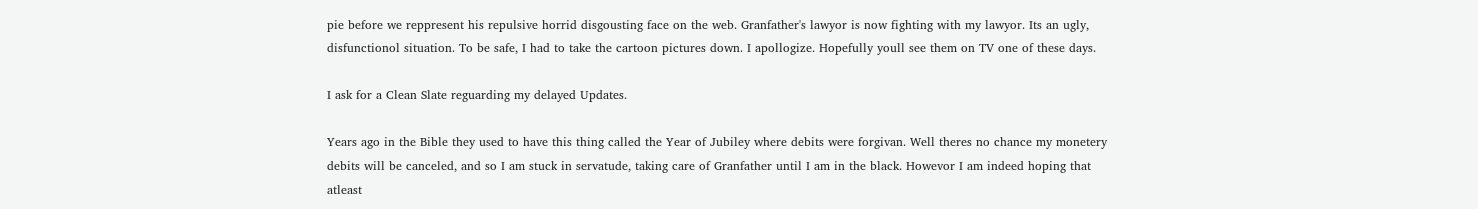pie before we reppresent his repulsive horrid disgousting face on the web. Granfather's lawyor is now fighting with my lawyor. Its an ugly, disfunctionol situation. To be safe, I had to take the cartoon pictures down. I apollogize. Hopefully youll see them on TV one of these days.

I ask for a Clean Slate reguarding my delayed Updates.

Years ago in the Bible they used to have this thing called the Year of Jubiley where debits were forgivan. Well theres no chance my monetery debits will be canceled, and so I am stuck in servatude, taking care of Granfather until I am in the black. Howevor I am indeed hoping that atleast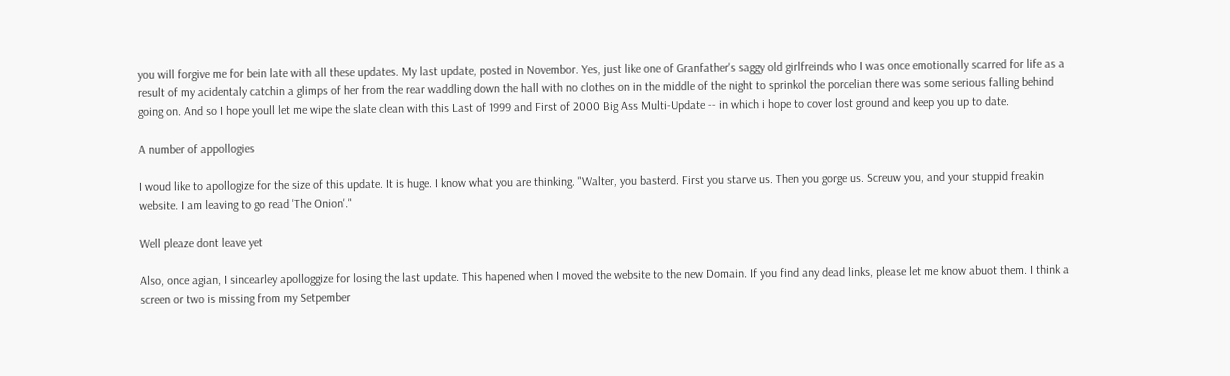you will forgive me for bein late with all these updates. My last update, posted in Novembor. Yes, just like one of Granfather's saggy old girlfreinds who I was once emotionally scarred for life as a result of my acidentaly catchin a glimps of her from the rear waddling down the hall with no clothes on in the middle of the night to sprinkol the porcelian there was some serious falling behind going on. And so I hope youll let me wipe the slate clean with this Last of 1999 and First of 2000 Big Ass Multi-Update -- in which i hope to cover lost ground and keep you up to date.

A number of appollogies

I woud like to apollogize for the size of this update. It is huge. I know what you are thinking. "Walter, you basterd. First you starve us. Then you gorge us. Screuw you, and your stuppid freakin website. I am leaving to go read 'The Onion'."

Well pleaze dont leave yet

Also, once agian, I sincearley apolloggize for losing the last update. This hapened when I moved the website to the new Domain. If you find any dead links, please let me know abuot them. I think a screen or two is missing from my Setpember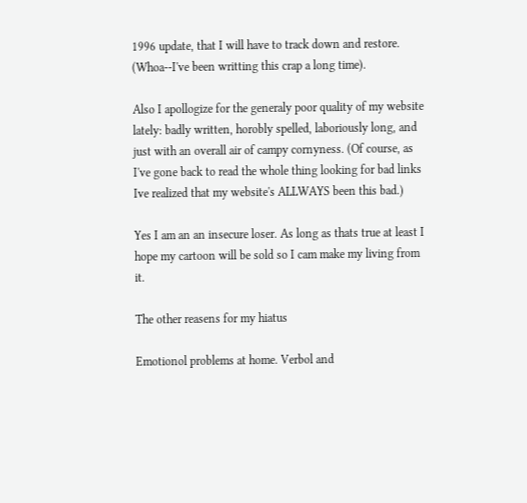1996 update, that I will have to track down and restore. (Whoa--I've been writting this crap a long time).

Also I apollogize for the generaly poor quality of my website lately: badly written, horobly spelled, laboriously long, and just with an overall air of campy cornyness. (Of course, as I've gone back to read the whole thing looking for bad links Ive realized that my website's ALLWAYS been this bad.)

Yes I am an an insecure loser. As long as thats true at least I hope my cartoon will be sold so I cam make my living from it.

The other reasens for my hiatus

Emotionol problems at home. Verbol and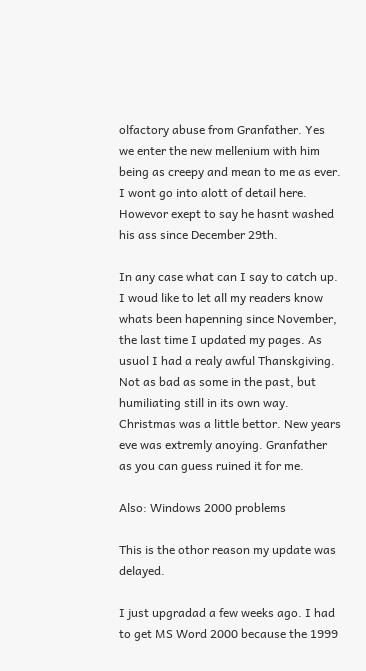olfactory abuse from Granfather. Yes we enter the new mellenium with him being as creepy and mean to me as ever. I wont go into alott of detail here. Howevor exept to say he hasnt washed his ass since December 29th.

In any case what can I say to catch up. I woud like to let all my readers know whats been hapenning since November, the last time I updated my pages. As usuol I had a realy awful Thanskgiving. Not as bad as some in the past, but humiliating still in its own way. Christmas was a little bettor. New years eve was extremly anoying. Granfather as you can guess ruined it for me.

Also: Windows 2000 problems

This is the othor reason my update was delayed.

I just upgradad a few weeks ago. I had to get MS Word 2000 because the 1999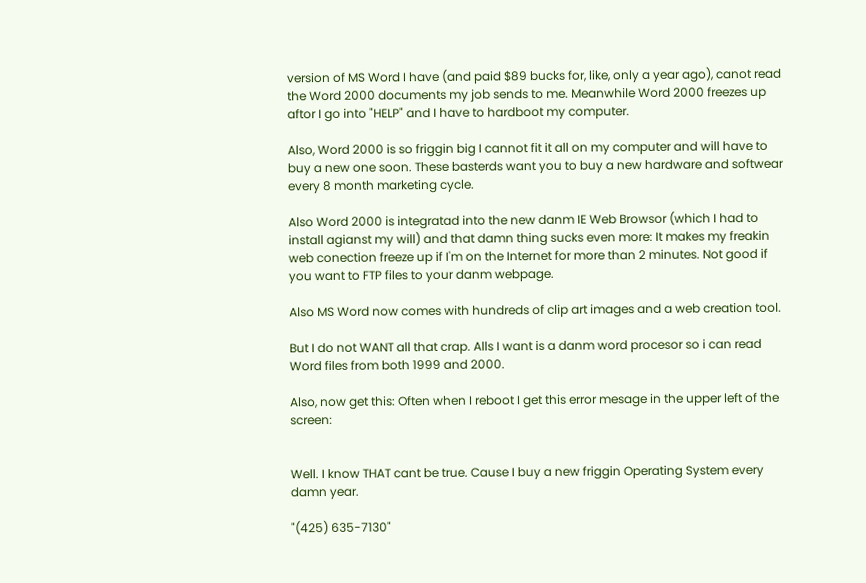version of MS Word I have (and paid $89 bucks for, like, only a year ago), canot read the Word 2000 documents my job sends to me. Meanwhile Word 2000 freezes up aftor I go into "HELP" and I have to hardboot my computer.

Also, Word 2000 is so friggin big I cannot fit it all on my computer and will have to buy a new one soon. These basterds want you to buy a new hardware and softwear every 8 month marketing cycle.

Also Word 2000 is integratad into the new danm IE Web Browsor (which I had to install agianst my will) and that damn thing sucks even more: It makes my freakin web conection freeze up if I'm on the Internet for more than 2 minutes. Not good if you want to FTP files to your danm webpage.

Also MS Word now comes with hundreds of clip art images and a web creation tool.

But I do not WANT all that crap. Alls I want is a danm word procesor so i can read Word files from both 1999 and 2000.

Also, now get this: Often when I reboot I get this error mesage in the upper left of the screen:


Well. I know THAT cant be true. Cause I buy a new friggin Operating System every damn year.

"(425) 635-7130"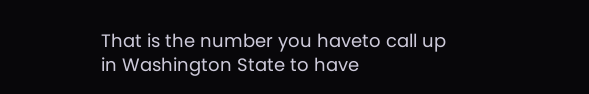That is the number you haveto call up in Washington State to have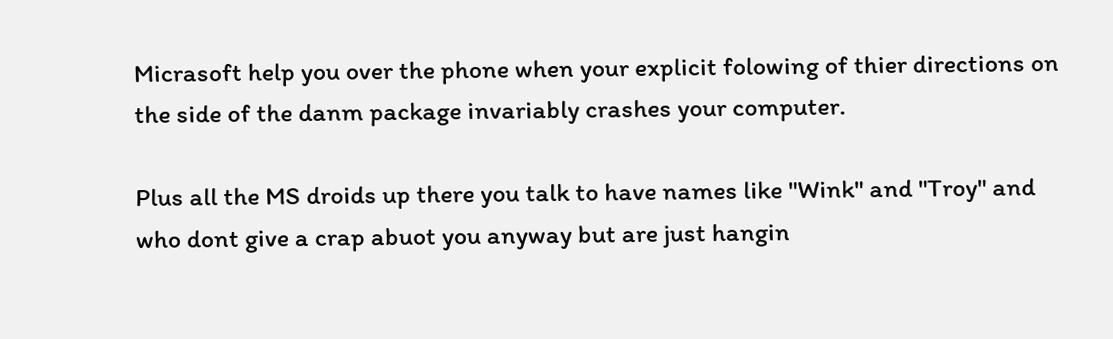Micrasoft help you over the phone when your explicit folowing of thier directions on the side of the danm package invariably crashes your computer.

Plus all the MS droids up there you talk to have names like "Wink" and "Troy" and who dont give a crap abuot you anyway but are just hangin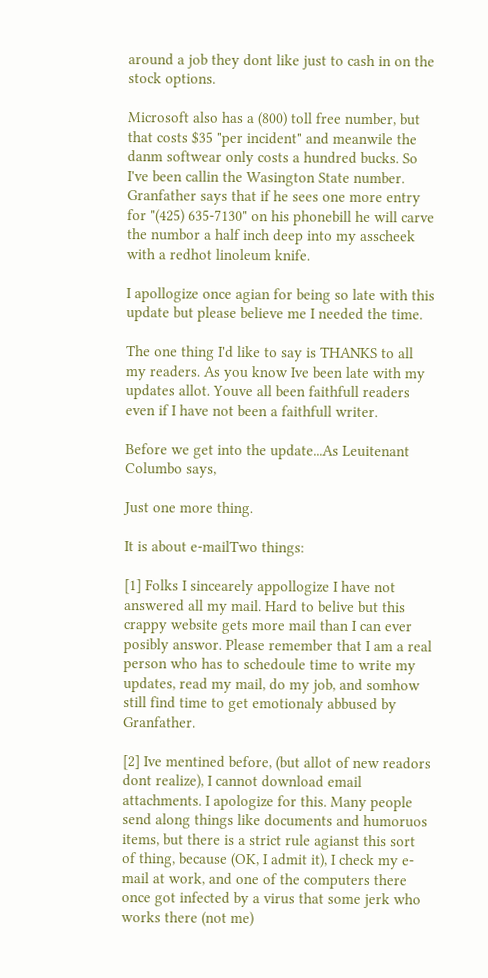around a job they dont like just to cash in on the stock options.

Microsoft also has a (800) toll free number, but that costs $35 "per incident" and meanwile the danm softwear only costs a hundred bucks. So I've been callin the Wasington State number. Granfather says that if he sees one more entry for "(425) 635-7130" on his phonebill he will carve the numbor a half inch deep into my asscheek with a redhot linoleum knife.

I apollogize once agian for being so late with this update but please believe me I needed the time.

The one thing I'd like to say is THANKS to all my readers. As you know Ive been late with my updates allot. Youve all been faithfull readers even if I have not been a faithfull writer.

Before we get into the update...As Leuitenant Columbo says,

Just one more thing.

It is about e-mailTwo things:

[1] Folks I sincearely appollogize I have not answered all my mail. Hard to belive but this crappy website gets more mail than I can ever posibly answor. Please remember that I am a real person who has to schedoule time to write my updates, read my mail, do my job, and somhow still find time to get emotionaly abbused by Granfather.

[2] Ive mentined before, (but allot of new readors dont realize), I cannot download email attachments. I apologize for this. Many people send along things like documents and humoruos items, but there is a strict rule agianst this sort of thing, because (OK, I admit it), I check my e-mail at work, and one of the computers there once got infected by a virus that some jerk who works there (not me)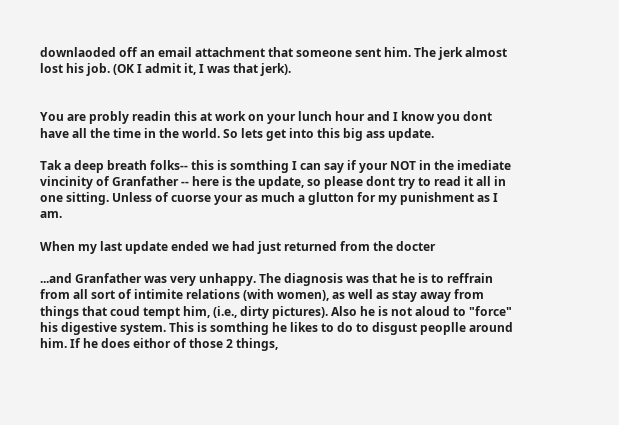downlaoded off an email attachment that someone sent him. The jerk almost lost his job. (OK I admit it, I was that jerk).


You are probly readin this at work on your lunch hour and I know you dont have all the time in the world. So lets get into this big ass update.

Tak a deep breath folks-- this is somthing I can say if your NOT in the imediate vincinity of Granfather -- here is the update, so please dont try to read it all in one sitting. Unless of cuorse your as much a glutton for my punishment as I am.

When my last update ended we had just returned from the docter

...and Granfather was very unhappy. The diagnosis was that he is to reffrain from all sort of intimite relations (with women), as well as stay away from things that coud tempt him, (i.e., dirty pictures). Also he is not aloud to "force" his digestive system. This is somthing he likes to do to disgust peoplle around him. If he does eithor of those 2 things,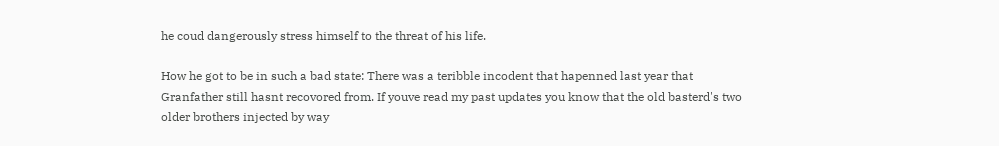he coud dangerously stress himself to the threat of his life.

How he got to be in such a bad state: There was a teribble incodent that hapenned last year that Granfather still hasnt recovored from. If youve read my past updates you know that the old basterd's two older brothers injected by way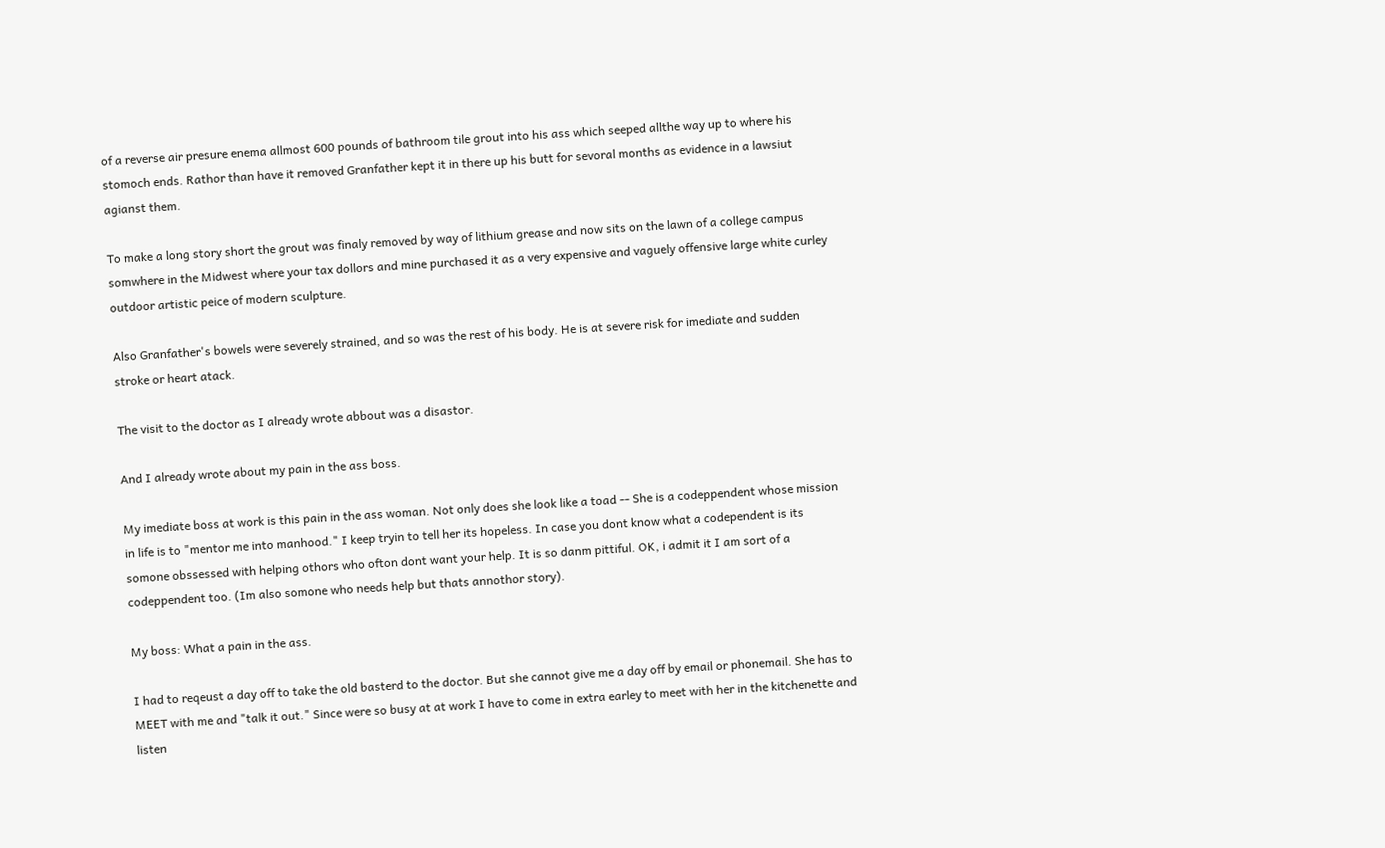of a reverse air presure enema allmost 600 pounds of bathroom tile grout into his ass which seeped allthe way up to where his stomoch ends. Rathor than have it removed Granfather kept it in there up his butt for sevoral months as evidence in a lawsiut agianst them.

To make a long story short the grout was finaly removed by way of lithium grease and now sits on the lawn of a college campus somwhere in the Midwest where your tax dollors and mine purchased it as a very expensive and vaguely offensive large white curley outdoor artistic peice of modern sculpture.

Also Granfather's bowels were severely strained, and so was the rest of his body. He is at severe risk for imediate and sudden stroke or heart atack.

The visit to the doctor as I already wrote abbout was a disastor.

And I already wrote about my pain in the ass boss.

My imediate boss at work is this pain in the ass woman. Not only does she look like a toad -- She is a codeppendent whose mission in life is to "mentor me into manhood." I keep tryin to tell her its hopeless. In case you dont know what a codependent is its somone obssessed with helping othors who ofton dont want your help. It is so danm pittiful. OK, i admit it I am sort of a codeppendent too. (Im also somone who needs help but thats annothor story).

My boss: What a pain in the ass.

I had to reqeust a day off to take the old basterd to the doctor. But she cannot give me a day off by email or phonemail. She has to MEET with me and "talk it out." Since were so busy at at work I have to come in extra earley to meet with her in the kitchenette and listen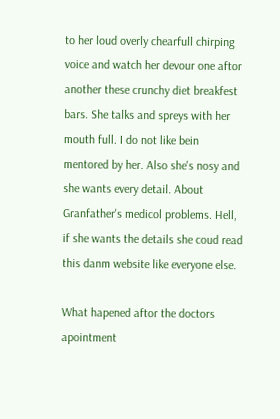to her loud overly chearfull chirping voice and watch her devour one aftor another these crunchy diet breakfest bars. She talks and spreys with her mouth full. I do not like bein mentored by her. Also she's nosy and she wants every detail. About Granfather's medicol problems. Hell, if she wants the details she coud read this danm website like everyone else.

What hapened aftor the doctors apointment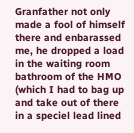Granfather not only made a fool of himself there and enbarassed me, he dropped a load in the waiting room bathroom of the HMO (which I had to bag up and take out of there in a speciel lead lined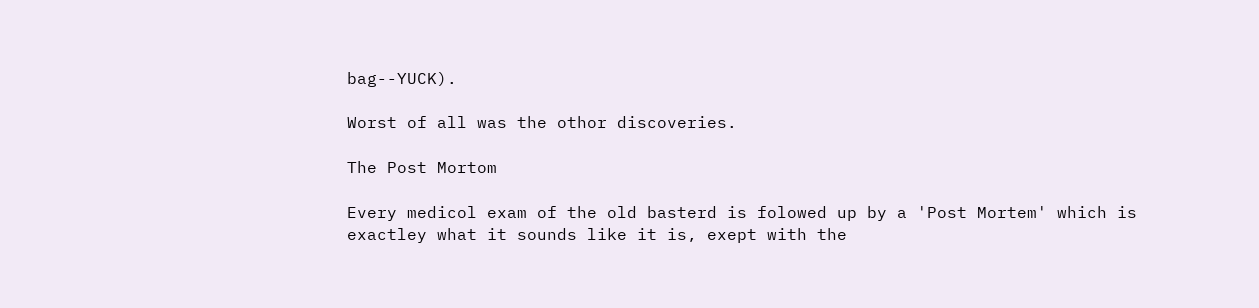bag--YUCK).

Worst of all was the othor discoveries.

The Post Mortom

Every medicol exam of the old basterd is folowed up by a 'Post Mortem' which is exactley what it sounds like it is, exept with the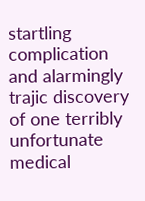startling complication and alarmingly trajic discovery of one terribly unfortunate medical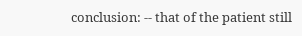conclusion: -- that of the patient still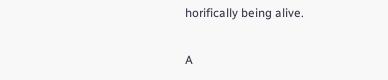horifically being alive.

A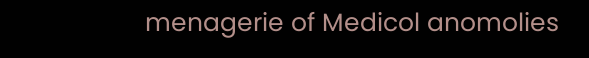menagerie of Medicol anomolies